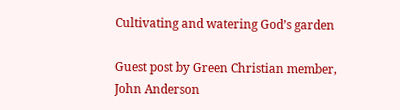Cultivating and watering God’s garden

Guest post by Green Christian member, John Anderson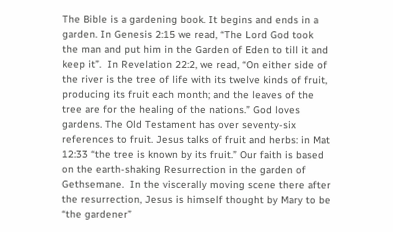The Bible is a gardening book. It begins and ends in a garden. In Genesis 2:15 we read, “The Lord God took the man and put him in the Garden of Eden to till it and keep it”.  In Revelation 22:2, we read, “On either side of the river is the tree of life with its twelve kinds of fruit, producing its fruit each month; and the leaves of the tree are for the healing of the nations.” God loves gardens. The Old Testament has over seventy-six references to fruit. Jesus talks of fruit and herbs: in Mat 12:33 “the tree is known by its fruit.” Our faith is based on the earth-shaking Resurrection in the garden of Gethsemane.  In the viscerally moving scene there after the resurrection, Jesus is himself thought by Mary to be “the gardener”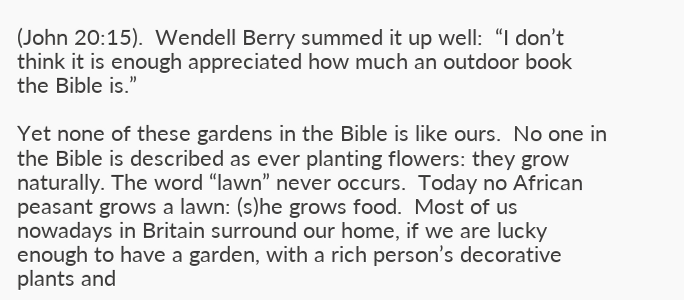(John 20:15).  Wendell Berry summed it up well:  “I don’t think it is enough appreciated how much an outdoor book the Bible is.”

Yet none of these gardens in the Bible is like ours.  No one in the Bible is described as ever planting flowers: they grow naturally. The word “lawn” never occurs.  Today no African peasant grows a lawn: (s)he grows food.  Most of us nowadays in Britain surround our home, if we are lucky enough to have a garden, with a rich person’s decorative plants and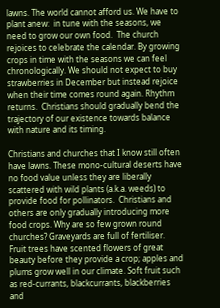lawns. The world cannot afford us. We have to plant anew:  in tune with the seasons, we need to grow our own food.  The church rejoices to celebrate the calendar. By growing crops in time with the seasons we can feel chronologically. We should not expect to buy strawberries in December but instead rejoice when their time comes round again. Rhythm returns.  Christians should gradually bend the trajectory of our existence towards balance with nature and its timing.

Christians and churches that I know still often have lawns. These mono-cultural deserts have no food value unless they are liberally scattered with wild plants (a.k.a. weeds) to provide food for pollinators.  Christians and others are only gradually introducing more food crops. Why are so few grown round churches? Graveyards are full of fertiliser. Fruit trees have scented flowers of great beauty before they provide a crop; apples and plums grow well in our climate. Soft fruit such as red-currants, blackcurrants, blackberries and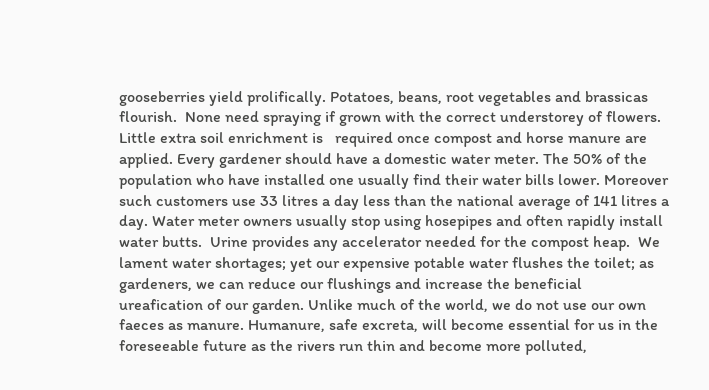gooseberries yield prolifically. Potatoes, beans, root vegetables and brassicas flourish.  None need spraying if grown with the correct understorey of flowers. Little extra soil enrichment is   required once compost and horse manure are applied. Every gardener should have a domestic water meter. The 50% of the population who have installed one usually find their water bills lower. Moreover such customers use 33 litres a day less than the national average of 141 litres a day. Water meter owners usually stop using hosepipes and often rapidly install water butts.  Urine provides any accelerator needed for the compost heap.  We lament water shortages; yet our expensive potable water flushes the toilet; as gardeners, we can reduce our flushings and increase the beneficial ureafication of our garden. Unlike much of the world, we do not use our own faeces as manure. Humanure, safe excreta, will become essential for us in the foreseeable future as the rivers run thin and become more polluted,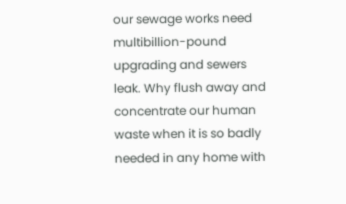our sewage works need multibillion-pound upgrading and sewers leak. Why flush away and concentrate our human waste when it is so badly needed in any home with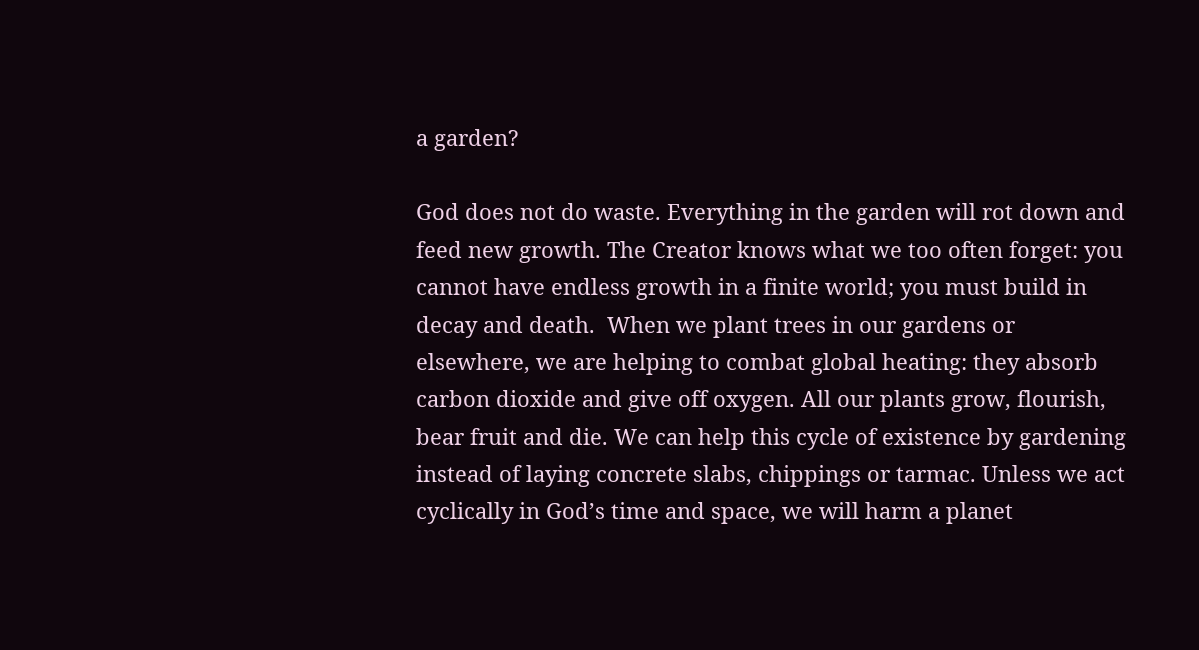a garden?

God does not do waste. Everything in the garden will rot down and feed new growth. The Creator knows what we too often forget: you cannot have endless growth in a finite world; you must build in decay and death.  When we plant trees in our gardens or elsewhere, we are helping to combat global heating: they absorb carbon dioxide and give off oxygen. All our plants grow, flourish, bear fruit and die. We can help this cycle of existence by gardening instead of laying concrete slabs, chippings or tarmac. Unless we act cyclically in God’s time and space, we will harm a planet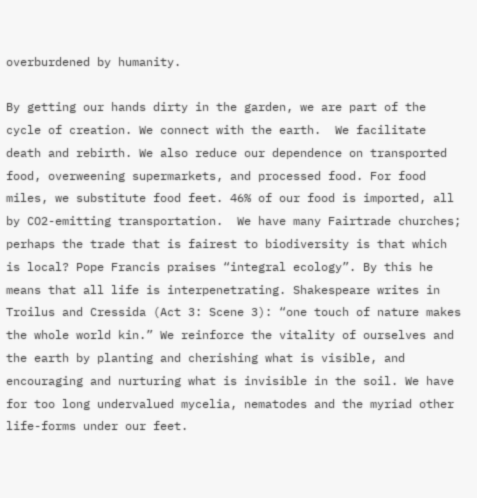overburdened by humanity.

By getting our hands dirty in the garden, we are part of the cycle of creation. We connect with the earth.  We facilitate death and rebirth. We also reduce our dependence on transported food, overweening supermarkets, and processed food. For food miles, we substitute food feet. 46% of our food is imported, all by CO2-emitting transportation.  We have many Fairtrade churches; perhaps the trade that is fairest to biodiversity is that which is local? Pope Francis praises “integral ecology”. By this he means that all life is interpenetrating. Shakespeare writes in Troilus and Cressida (Act 3: Scene 3): “one touch of nature makes the whole world kin.” We reinforce the vitality of ourselves and the earth by planting and cherishing what is visible, and encouraging and nurturing what is invisible in the soil. We have for too long undervalued mycelia, nematodes and the myriad other life-forms under our feet.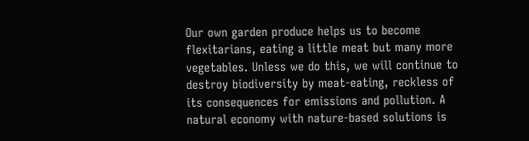Our own garden produce helps us to become flexitarians, eating a little meat but many more vegetables. Unless we do this, we will continue to destroy biodiversity by meat-eating, reckless of its consequences for emissions and pollution. A natural economy with nature-based solutions is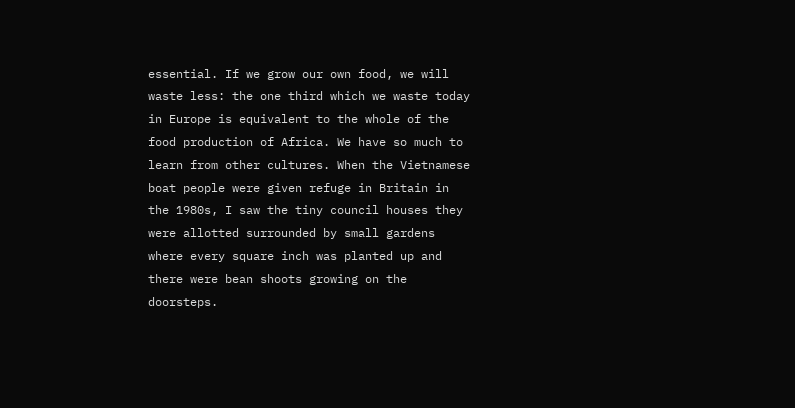essential. If we grow our own food, we will waste less: the one third which we waste today in Europe is equivalent to the whole of the food production of Africa. We have so much to learn from other cultures. When the Vietnamese boat people were given refuge in Britain in the 1980s, I saw the tiny council houses they were allotted surrounded by small gardens where every square inch was planted up and there were bean shoots growing on the doorsteps.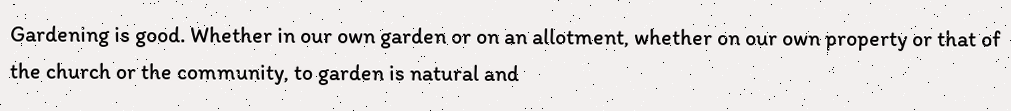Gardening is good. Whether in our own garden or on an allotment, whether on our own property or that of the church or the community, to garden is natural and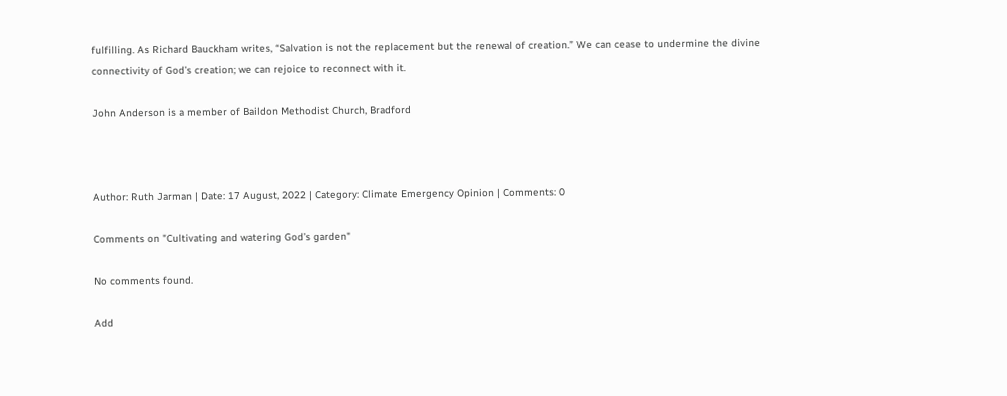fulfilling. As Richard Bauckham writes, “Salvation is not the replacement but the renewal of creation.” We can cease to undermine the divine connectivity of God’s creation; we can rejoice to reconnect with it.

John Anderson is a member of Baildon Methodist Church, Bradford



Author: Ruth Jarman | Date: 17 August, 2022 | Category: Climate Emergency Opinion | Comments: 0

Comments on "Cultivating and watering God’s garden"

No comments found.

Add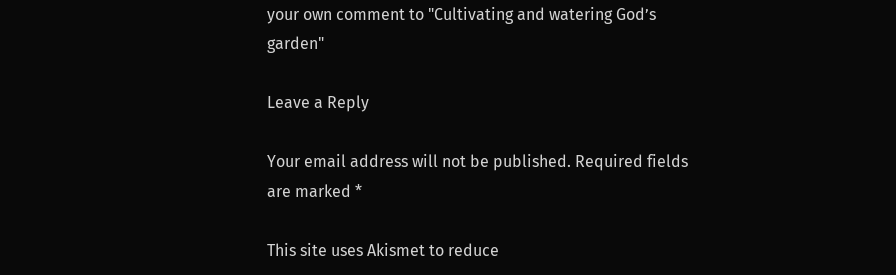your own comment to "Cultivating and watering God’s garden"

Leave a Reply

Your email address will not be published. Required fields are marked *

This site uses Akismet to reduce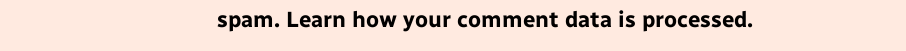spam. Learn how your comment data is processed.